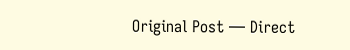Original Post — Direct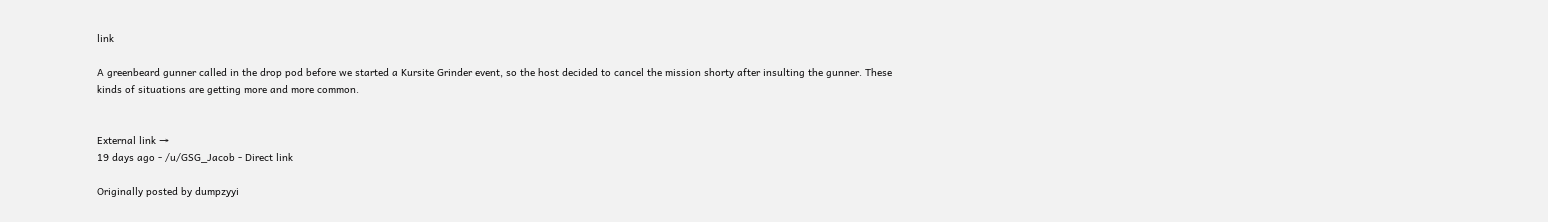link

A greenbeard gunner called in the drop pod before we started a Kursite Grinder event, so the host decided to cancel the mission shorty after insulting the gunner. These kinds of situations are getting more and more common.


External link →
19 days ago - /u/GSG_Jacob - Direct link

Originally posted by dumpzyyi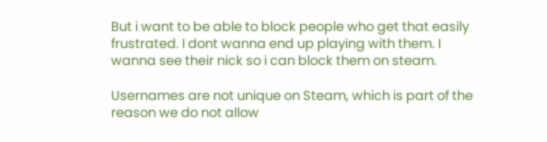But i want to be able to block people who get that easily frustrated. I dont wanna end up playing with them. I wanna see their nick so i can block them on steam.

Usernames are not unique on Steam, which is part of the reason we do not allow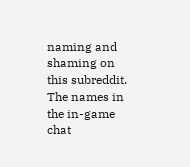naming and shaming on this subreddit. The names in the in-game chat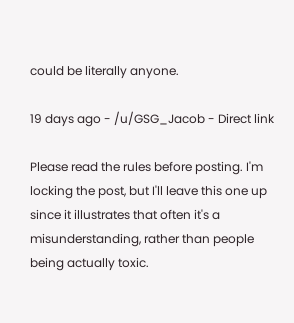could be literally anyone.

19 days ago - /u/GSG_Jacob - Direct link

Please read the rules before posting. I'm locking the post, but I'll leave this one up since it illustrates that often it's a misunderstanding, rather than people being actually toxic.